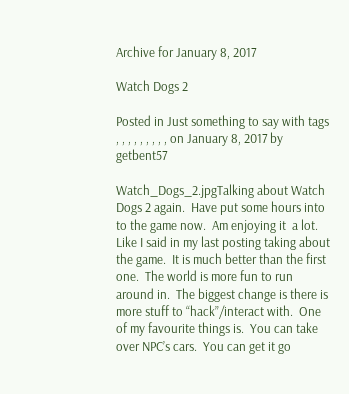Archive for January 8, 2017

Watch Dogs 2

Posted in Just something to say with tags , , , , , , , , , on January 8, 2017 by getbent57

Watch_Dogs_2.jpgTalking about Watch Dogs 2 again.  Have put some hours into to the game now.  Am enjoying it  a lot.  Like I said in my last posting taking about the game.  It is much better than the first one.  The world is more fun to run around in.  The biggest change is there is more stuff to “hack”/interact with.  One of my favourite things is.  You can take over NPC’s cars.  You can get it go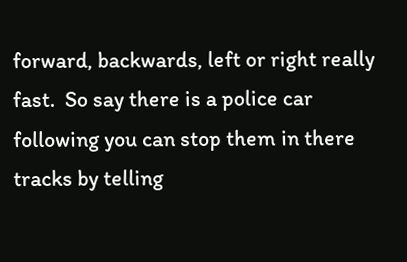forward, backwards, left or right really fast.  So say there is a police car following you can stop them in there tracks by telling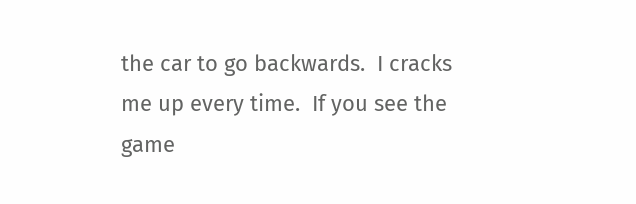the car to go backwards.  I cracks me up every time.  If you see the game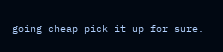going cheap pick it up for sure.